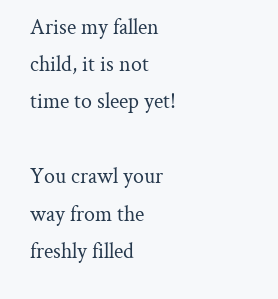Arise my fallen child, it is not time to sleep yet!

You crawl your way from the freshly filled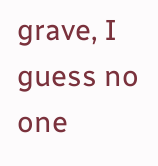grave, I guess no one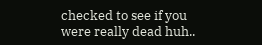checked to see if you were really dead huh..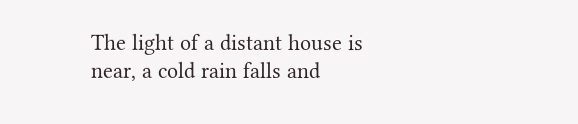The light of a distant house is near, a cold rain falls and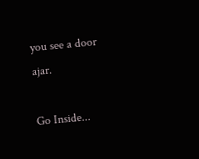you see a door ajar.

Go Inside...